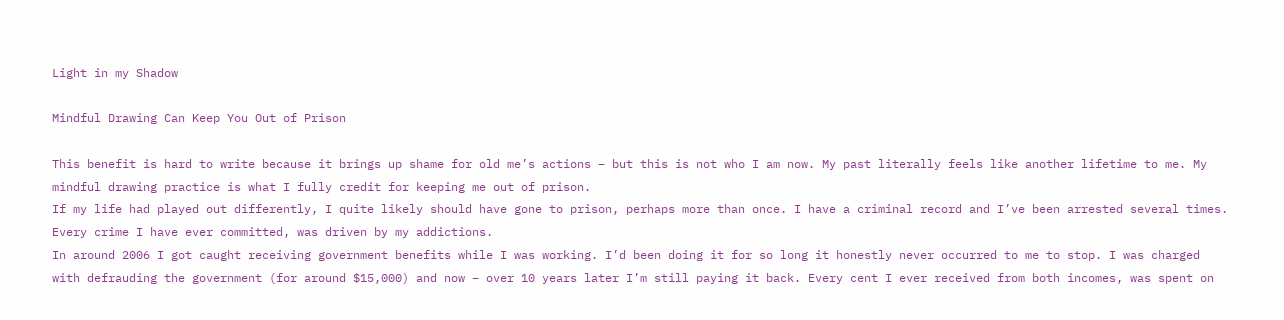Light in my Shadow

Mindful Drawing Can Keep You Out of Prison

This benefit is hard to write because it brings up shame for old me’s actions – but this is not who I am now. My past literally feels like another lifetime to me. My mindful drawing practice is what I fully credit for keeping me out of prison.
If my life had played out differently, I quite likely should have gone to prison, perhaps more than once. I have a criminal record and I’ve been arrested several times.
Every crime I have ever committed, was driven by my addictions.
In around 2006 I got caught receiving government benefits while I was working. I’d been doing it for so long it honestly never occurred to me to stop. I was charged with defrauding the government (for around $15,000) and now – over 10 years later I’m still paying it back. Every cent I ever received from both incomes, was spent on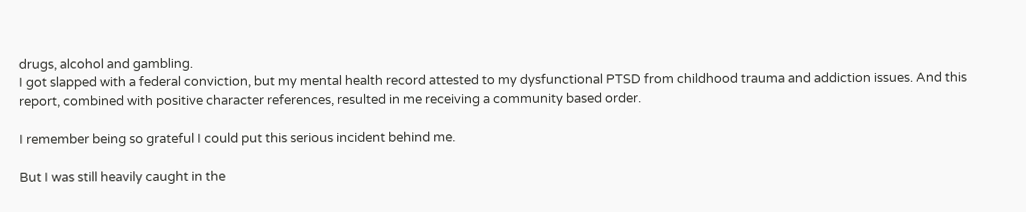drugs, alcohol and gambling.
I got slapped with a federal conviction, but my mental health record attested to my dysfunctional PTSD from childhood trauma and addiction issues. And this report, combined with positive character references, resulted in me receiving a community based order.

I remember being so grateful I could put this serious incident behind me.

But I was still heavily caught in the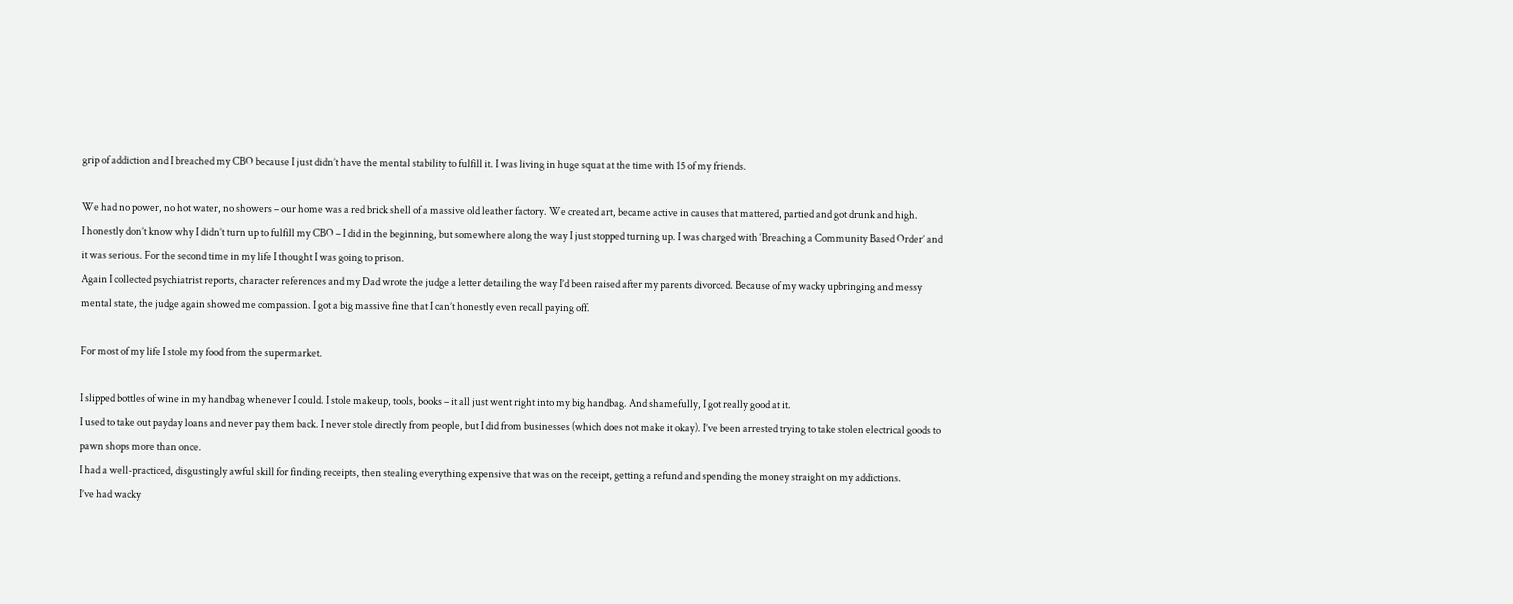grip of addiction and I breached my CBO because I just didn’t have the mental stability to fulfill it. I was living in huge squat at the time with 15 of my friends.

We had no power, no hot water, no showers – our home was a red brick shell of a massive old leather factory. We created art, became active in causes that mattered, partied and got drunk and high.
I honestly don’t know why I didn’t turn up to fulfill my CBO – I did in the beginning, but somewhere along the way I just stopped turning up. I was charged with ‘Breaching a Community Based Order’ and it was serious. For the second time in my life I thought I was going to prison.
Again I collected psychiatrist reports, character references and my Dad wrote the judge a letter detailing the way I’d been raised after my parents divorced. Because of my wacky upbringing and messy mental state, the judge again showed me compassion. I got a big massive fine that I can’t honestly even recall paying off.

For most of my life I stole my food from the supermarket.

I slipped bottles of wine in my handbag whenever I could. I stole makeup, tools, books – it all just went right into my big handbag. And shamefully, I got really good at it.
I used to take out payday loans and never pay them back. I never stole directly from people, but I did from businesses (which does not make it okay). I’ve been arrested trying to take stolen electrical goods to pawn shops more than once.
I had a well-practiced, disgustingly awful skill for finding receipts, then stealing everything expensive that was on the receipt, getting a refund and spending the money straight on my addictions.
I’ve had wacky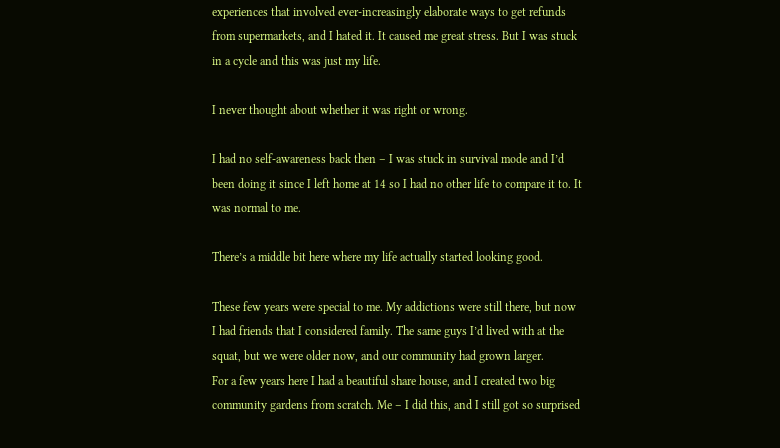experiences that involved ever-increasingly elaborate ways to get refunds from supermarkets, and I hated it. It caused me great stress. But I was stuck in a cycle and this was just my life.

I never thought about whether it was right or wrong.

I had no self-awareness back then – I was stuck in survival mode and I’d been doing it since I left home at 14 so I had no other life to compare it to. It was normal to me.

There’s a middle bit here where my life actually started looking good.

These few years were special to me. My addictions were still there, but now I had friends that I considered family. The same guys I’d lived with at the squat, but we were older now, and our community had grown larger.
For a few years here I had a beautiful share house, and I created two big community gardens from scratch. Me – I did this, and I still got so surprised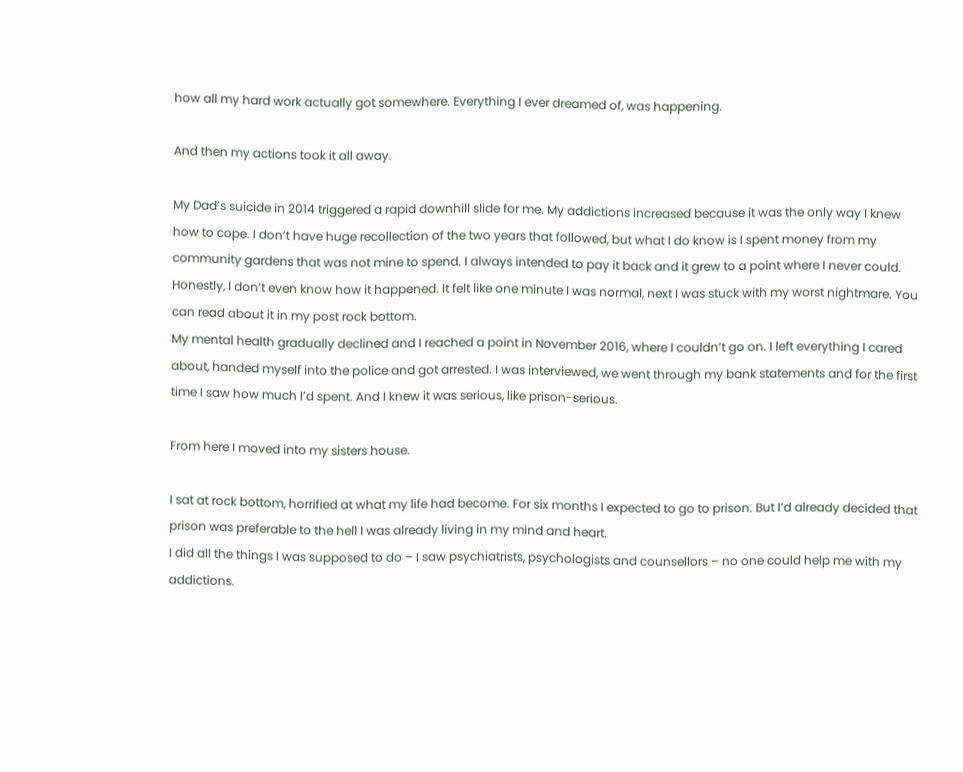how all my hard work actually got somewhere. Everything I ever dreamed of, was happening.

And then my actions took it all away.

My Dad’s suicide in 2014 triggered a rapid downhill slide for me. My addictions increased because it was the only way I knew how to cope. I don’t have huge recollection of the two years that followed, but what I do know is I spent money from my community gardens that was not mine to spend. I always intended to pay it back and it grew to a point where I never could.
Honestly, I don’t even know how it happened. It felt like one minute I was normal, next I was stuck with my worst nightmare. You can read about it in my post rock bottom.
My mental health gradually declined and I reached a point in November 2016, where I couldn’t go on. I left everything I cared about, handed myself into the police and got arrested. I was interviewed, we went through my bank statements and for the first time I saw how much I’d spent. And I knew it was serious, like prison-serious.

From here I moved into my sisters house.

I sat at rock bottom, horrified at what my life had become. For six months I expected to go to prison. But I’d already decided that prison was preferable to the hell I was already living in my mind and heart.
I did all the things I was supposed to do – I saw psychiatrists, psychologists and counsellors – no one could help me with my addictions.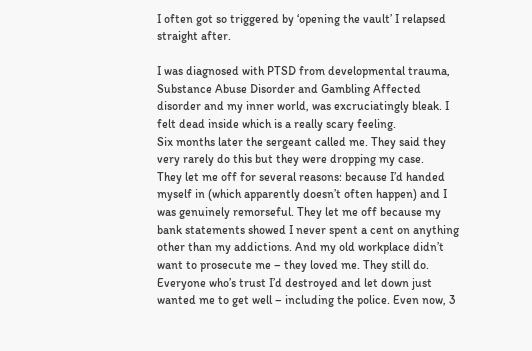I often got so triggered by ‘opening the vault’ I relapsed straight after.

I was diagnosed with PTSD from developmental trauma, Substance Abuse Disorder and Gambling Affected disorder and my inner world, was excruciatingly bleak. I felt dead inside which is a really scary feeling.
Six months later the sergeant called me. They said they very rarely do this but they were dropping my case.
They let me off for several reasons: because I’d handed myself in (which apparently doesn’t often happen) and I was genuinely remorseful. They let me off because my bank statements showed I never spent a cent on anything other than my addictions. And my old workplace didn’t want to prosecute me – they loved me. They still do.
Everyone who’s trust I’d destroyed and let down just wanted me to get well – including the police. Even now, 3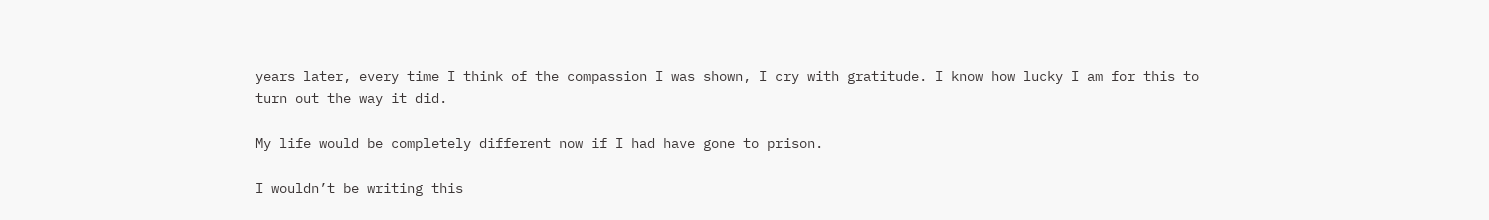years later, every time I think of the compassion I was shown, I cry with gratitude. I know how lucky I am for this to turn out the way it did.

My life would be completely different now if I had have gone to prison.

I wouldn’t be writing this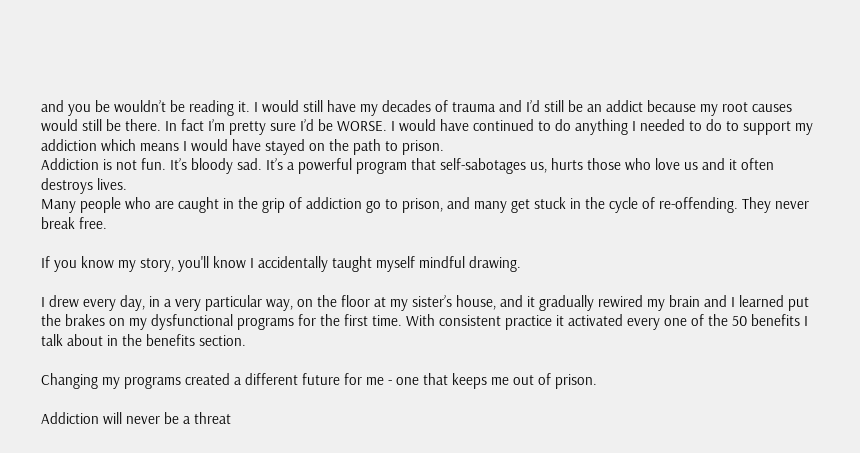and you be wouldn’t be reading it. I would still have my decades of trauma and I’d still be an addict because my root causes would still be there. In fact I’m pretty sure I’d be WORSE. I would have continued to do anything I needed to do to support my addiction which means I would have stayed on the path to prison.
Addiction is not fun. It’s bloody sad. It’s a powerful program that self-sabotages us, hurts those who love us and it often destroys lives.
Many people who are caught in the grip of addiction go to prison, and many get stuck in the cycle of re-offending. They never break free.

If you know my story, you'll know I accidentally taught myself mindful drawing.

I drew every day, in a very particular way, on the floor at my sister’s house, and it gradually rewired my brain and I learned put the brakes on my dysfunctional programs for the first time. With consistent practice it activated every one of the 50 benefits I talk about in the benefits section.

Changing my programs created a different future for me - one that keeps me out of prison.

Addiction will never be a threat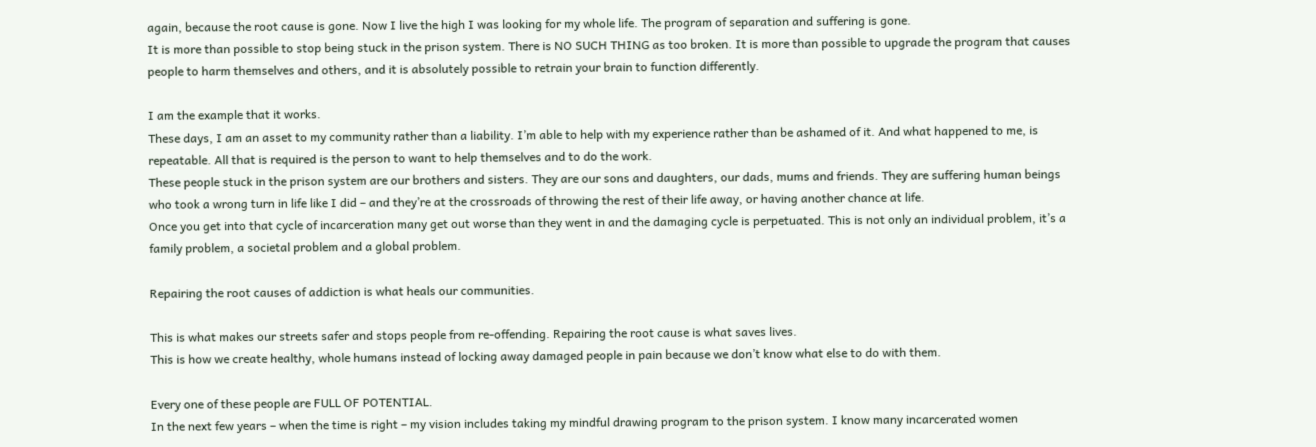again, because the root cause is gone. Now I live the high I was looking for my whole life. The program of separation and suffering is gone.
It is more than possible to stop being stuck in the prison system. There is NO SUCH THING as too broken. It is more than possible to upgrade the program that causes people to harm themselves and others, and it is absolutely possible to retrain your brain to function differently.

I am the example that it works.
These days, I am an asset to my community rather than a liability. I’m able to help with my experience rather than be ashamed of it. And what happened to me, is repeatable. All that is required is the person to want to help themselves and to do the work.
These people stuck in the prison system are our brothers and sisters. They are our sons and daughters, our dads, mums and friends. They are suffering human beings who took a wrong turn in life like I did – and they’re at the crossroads of throwing the rest of their life away, or having another chance at life.
Once you get into that cycle of incarceration many get out worse than they went in and the damaging cycle is perpetuated. This is not only an individual problem, it’s a family problem, a societal problem and a global problem.

Repairing the root causes of addiction is what heals our communities.

This is what makes our streets safer and stops people from re-offending. Repairing the root cause is what saves lives.
This is how we create healthy, whole humans instead of locking away damaged people in pain because we don’t know what else to do with them.

Every one of these people are FULL OF POTENTIAL.
In the next few years – when the time is right – my vision includes taking my mindful drawing program to the prison system. I know many incarcerated women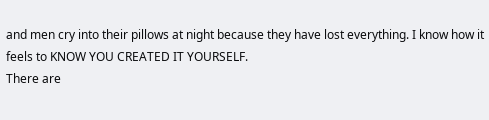and men cry into their pillows at night because they have lost everything. I know how it feels to KNOW YOU CREATED IT YOURSELF.
There are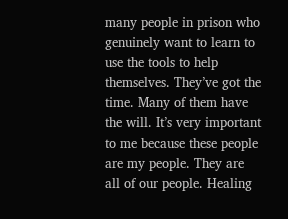many people in prison who genuinely want to learn to use the tools to help themselves. They’ve got the time. Many of them have the will. It’s very important to me because these people are my people. They are all of our people. Healing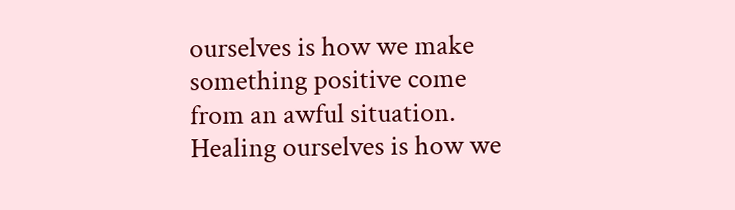ourselves is how we make something positive come from an awful situation.
Healing ourselves is how we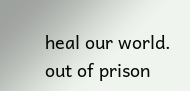heal our world.
out of prison